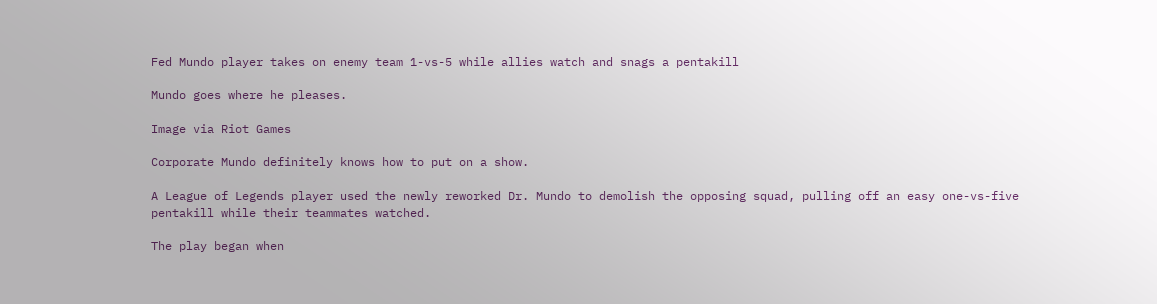Fed Mundo player takes on enemy team 1-vs-5 while allies watch and snags a pentakill

Mundo goes where he pleases.

Image via Riot Games

Corporate Mundo definitely knows how to put on a show.

A League of Legends player used the newly reworked Dr. Mundo to demolish the opposing squad, pulling off an easy one-vs-five pentakill while their teammates watched.

The play began when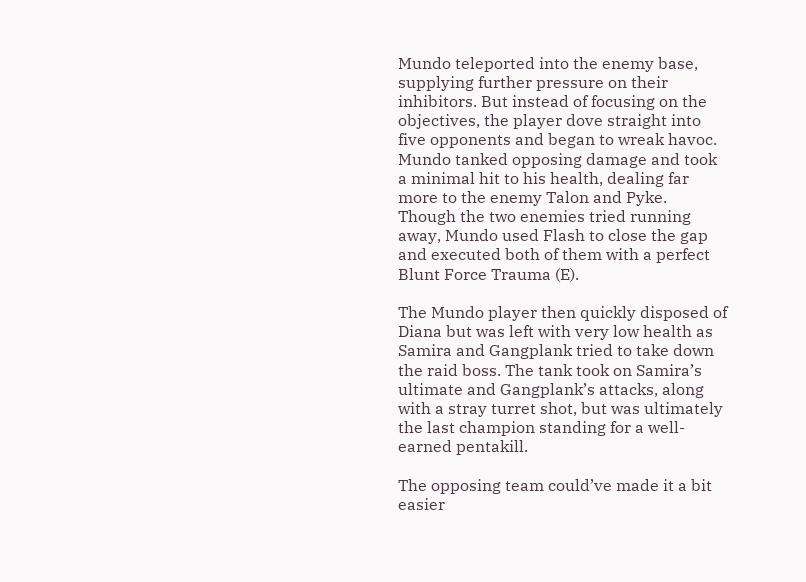Mundo teleported into the enemy base, supplying further pressure on their inhibitors. But instead of focusing on the objectives, the player dove straight into five opponents and began to wreak havoc. Mundo tanked opposing damage and took a minimal hit to his health, dealing far more to the enemy Talon and Pyke. Though the two enemies tried running away, Mundo used Flash to close the gap and executed both of them with a perfect Blunt Force Trauma (E).

The Mundo player then quickly disposed of Diana but was left with very low health as Samira and Gangplank tried to take down the raid boss. The tank took on Samira’s ultimate and Gangplank’s attacks, along with a stray turret shot, but was ultimately the last champion standing for a well-earned pentakill.

The opposing team could’ve made it a bit easier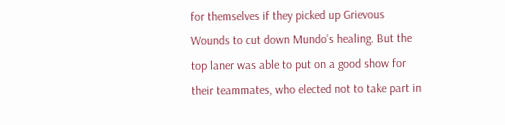for themselves if they picked up Grievous Wounds to cut down Mundo’s healing. But the top laner was able to put on a good show for their teammates, who elected not to take part in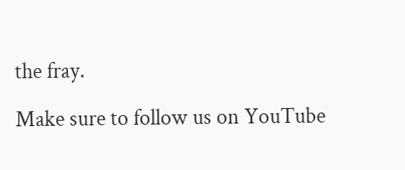the fray.

Make sure to follow us on YouTube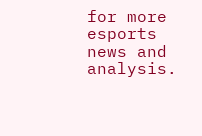for more esports news and analysis.